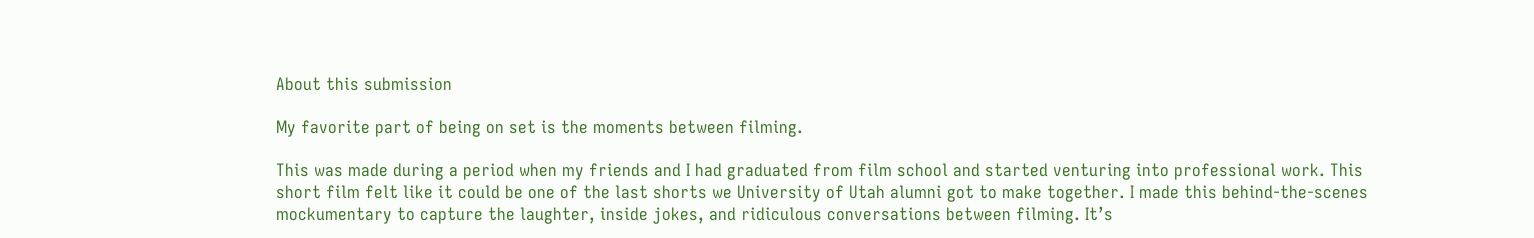About this submission

My favorite part of being on set is the moments between filming.

This was made during a period when my friends and I had graduated from film school and started venturing into professional work. This short film felt like it could be one of the last shorts we University of Utah alumni got to make together. I made this behind-the-scenes mockumentary to capture the laughter, inside jokes, and ridiculous conversations between filming. It’s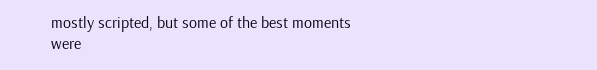mostly scripted, but some of the best moments were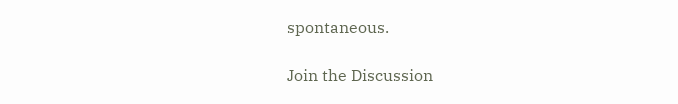spontaneous.

Join the Discussion